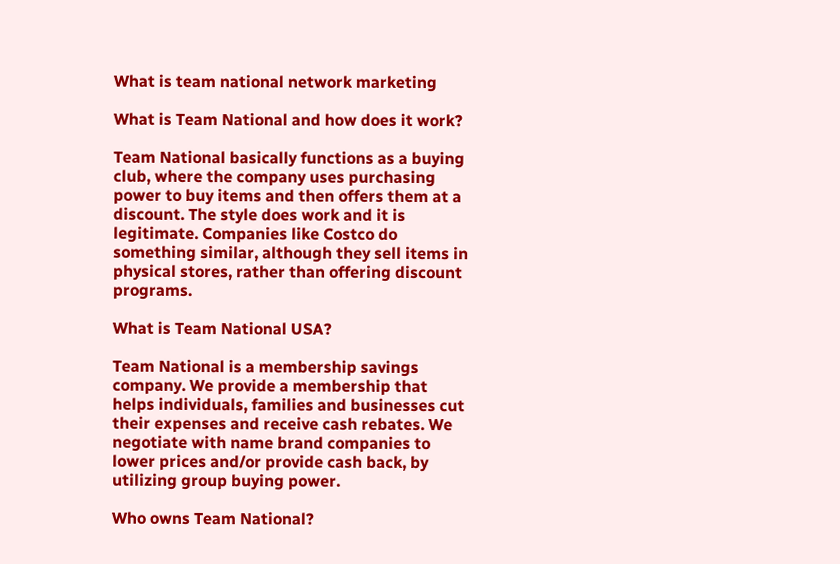What is team national network marketing

What is Team National and how does it work?

Team National basically functions as a buying club, where the company uses purchasing power to buy items and then offers them at a discount. The style does work and it is legitimate. Companies like Costco do something similar, although they sell items in physical stores, rather than offering discount programs.

What is Team National USA?

Team National is a membership savings company. We provide a membership that helps individuals, families and businesses cut their expenses and receive cash rebates. We negotiate with name brand companies to lower prices and/or provide cash back, by utilizing group buying power.

Who owns Team National?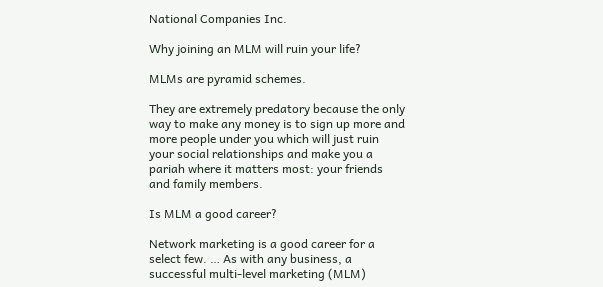National Companies Inc.

Why joining an MLM will ruin your life?

MLMs are pyramid schemes.

They are extremely predatory because the only way to make any money is to sign up more and more people under you which will just ruin your social relationships and make you a pariah where it matters most: your friends and family members.

Is MLM a good career?

Network marketing is a good career for a select few. … As with any business, a successful multi-level marketing (MLM)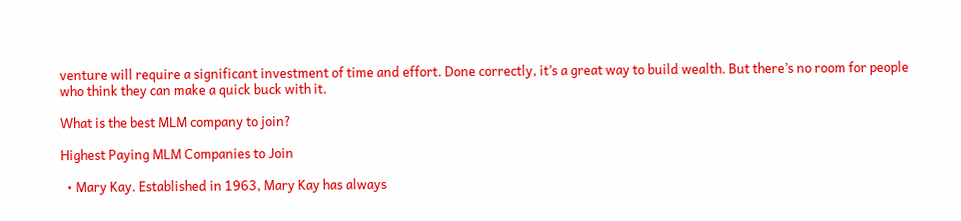venture will require a significant investment of time and effort. Done correctly, it’s a great way to build wealth. But there’s no room for people who think they can make a quick buck with it.

What is the best MLM company to join?

Highest Paying MLM Companies to Join

  • Mary Kay. Established in 1963, Mary Kay has always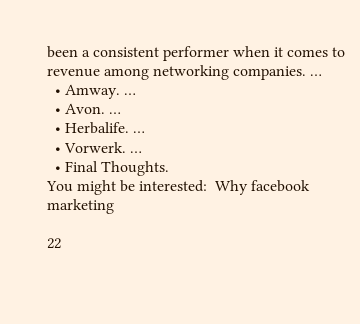been a consistent performer when it comes to revenue among networking companies. …
  • Amway. …
  • Avon. …
  • Herbalife. …
  • Vorwerk. …
  • Final Thoughts.
You might be interested:  Why facebook marketing

22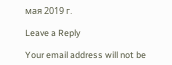мая 2019 г.

Leave a Reply

Your email address will not be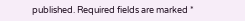published. Required fields are marked *